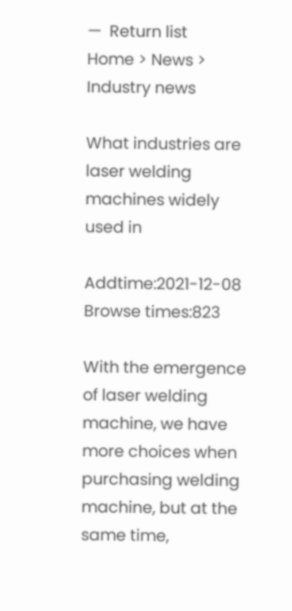—  Return list
Home > News > Industry news

What industries are laser welding machines widely used in

Addtime:2021-12-08 Browse times:823

With the emergence of laser welding machine, we have more choices when purchasing welding machine, but at the same time,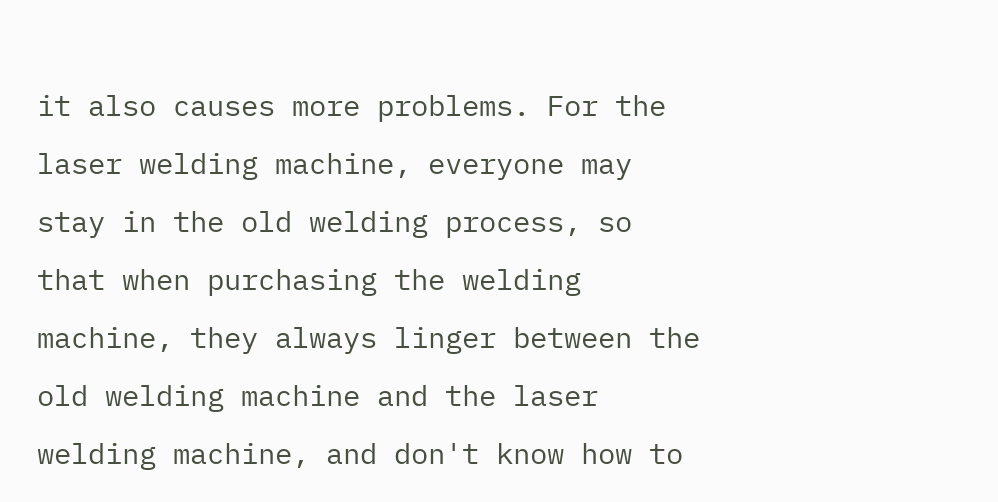it also causes more problems. For the laser welding machine, everyone may stay in the old welding process, so that when purchasing the welding machine, they always linger between the old welding machine and the laser welding machine, and don't know how to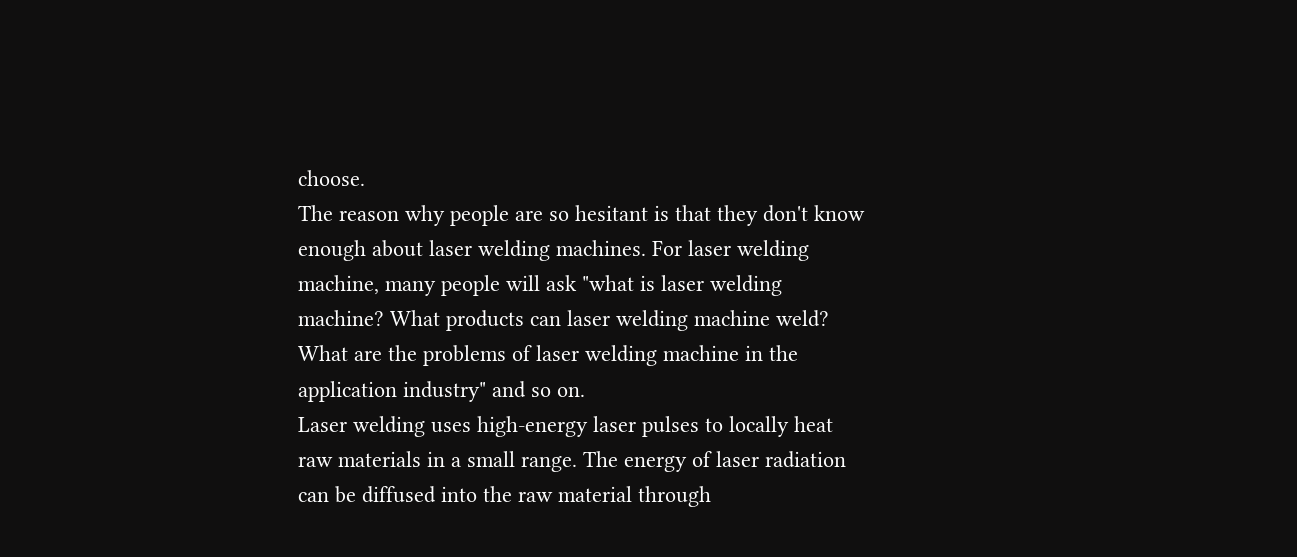choose.
The reason why people are so hesitant is that they don't know enough about laser welding machines. For laser welding machine, many people will ask "what is laser welding machine? What products can laser welding machine weld? What are the problems of laser welding machine in the application industry" and so on.
Laser welding uses high-energy laser pulses to locally heat raw materials in a small range. The energy of laser radiation can be diffused into the raw material through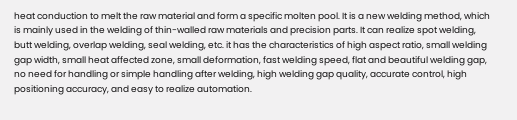heat conduction to melt the raw material and form a specific molten pool. It is a new welding method, which is mainly used in the welding of thin-walled raw materials and precision parts. It can realize spot welding, butt welding, overlap welding, seal welding, etc. it has the characteristics of high aspect ratio, small welding gap width, small heat affected zone, small deformation, fast welding speed, flat and beautiful welding gap, no need for handling or simple handling after welding, high welding gap quality, accurate control, high positioning accuracy, and easy to realize automation.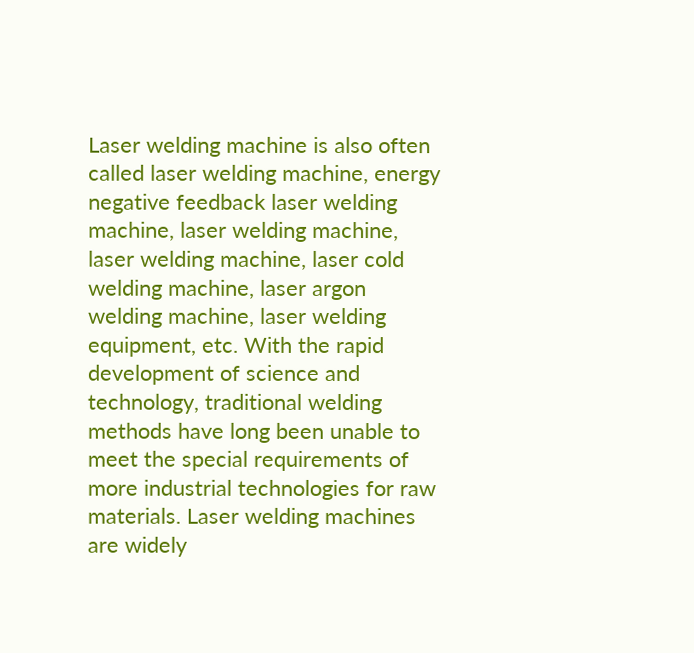Laser welding machine is also often called laser welding machine, energy negative feedback laser welding machine, laser welding machine, laser welding machine, laser cold welding machine, laser argon welding machine, laser welding equipment, etc. With the rapid development of science and technology, traditional welding methods have long been unable to meet the special requirements of more industrial technologies for raw materials. Laser welding machines are widely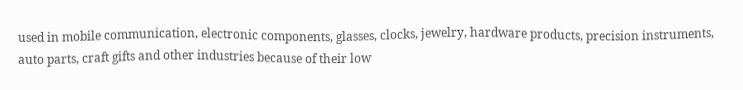used in mobile communication, electronic components, glasses, clocks, jewelry, hardware products, precision instruments, auto parts, craft gifts and other industries because of their low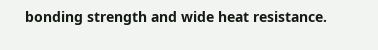bonding strength and wide heat resistance.